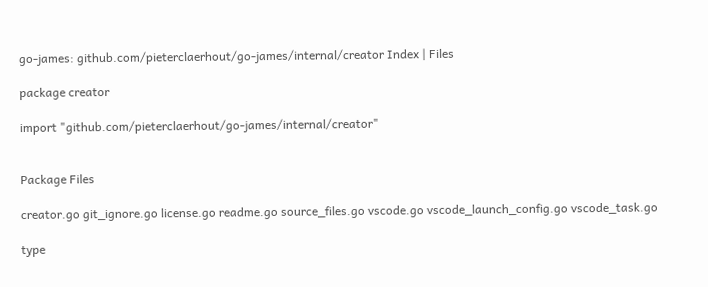go-james: github.com/pieterclaerhout/go-james/internal/creator Index | Files

package creator

import "github.com/pieterclaerhout/go-james/internal/creator"


Package Files

creator.go git_ignore.go license.go readme.go source_files.go vscode.go vscode_launch_config.go vscode_task.go

type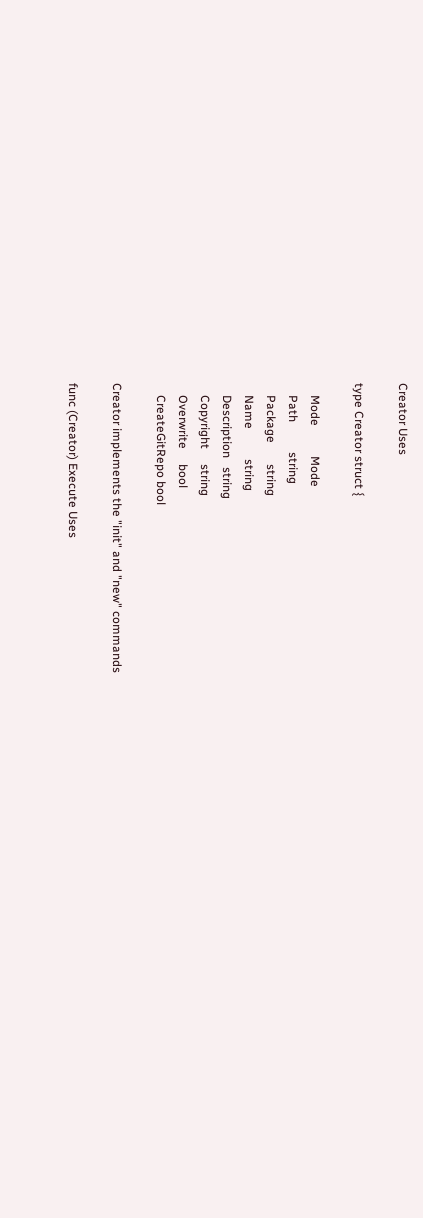Creator Uses

type Creator struct {

    Mode          Mode
    Path          string
    Package       string
    Name          string
    Description   string
    Copyright     string
    Overwrite     bool
    CreateGitRepo bool

Creator implements the "init" and "new" commands

func (Creator) Execute Uses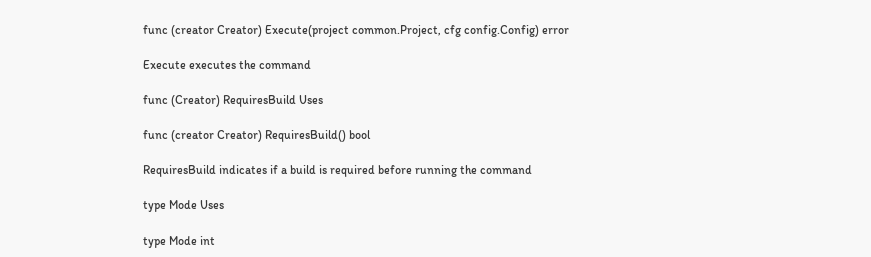func (creator Creator) Execute(project common.Project, cfg config.Config) error

Execute executes the command

func (Creator) RequiresBuild Uses

func (creator Creator) RequiresBuild() bool

RequiresBuild indicates if a build is required before running the command

type Mode Uses

type Mode int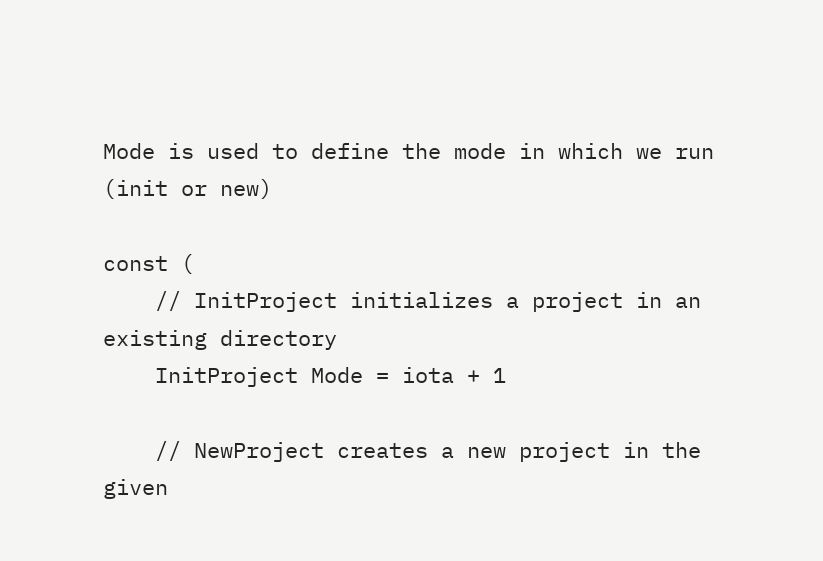Mode is used to define the mode in which we run (init or new)

const (
    // InitProject initializes a project in an existing directory
    InitProject Mode = iota + 1

    // NewProject creates a new project in the given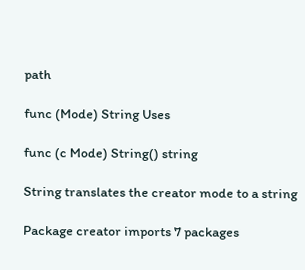path

func (Mode) String Uses

func (c Mode) String() string

String translates the creator mode to a string

Package creator imports 7 packages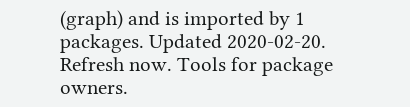(graph) and is imported by 1 packages. Updated 2020-02-20. Refresh now. Tools for package owners.